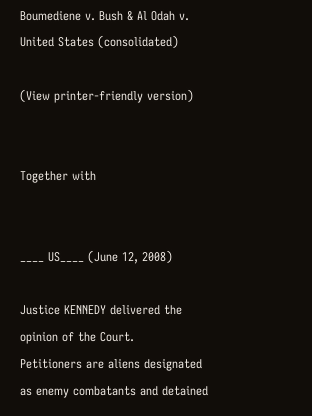Boumediene v. Bush & Al Odah v. United States (consolidated)

(View printer-friendly version)


Together with


____ US____ (June 12, 2008)

Justice KENNEDY delivered the opinion of the Court.
Petitioners are aliens designated as enemy combatants and detained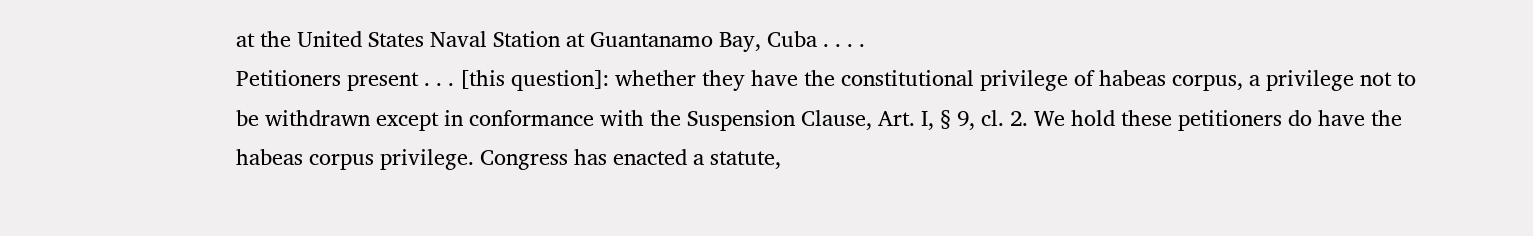at the United States Naval Station at Guantanamo Bay, Cuba . . . .
Petitioners present . . . [this question]: whether they have the constitutional privilege of habeas corpus, a privilege not to be withdrawn except in conformance with the Suspension Clause, Art. I, § 9, cl. 2. We hold these petitioners do have the habeas corpus privilege. Congress has enacted a statute,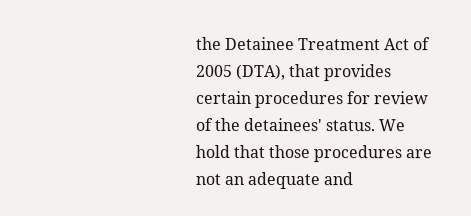the Detainee Treatment Act of 2005 (DTA), that provides certain procedures for review of the detainees' status. We hold that those procedures are not an adequate and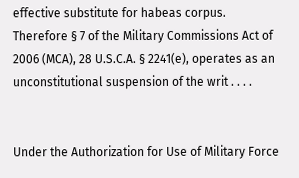effective substitute for habeas corpus. Therefore § 7 of the Military Commissions Act of 2006 (MCA), 28 U.S.C.A. § 2241(e), operates as an unconstitutional suspension of the writ . . . .


Under the Authorization for Use of Military Force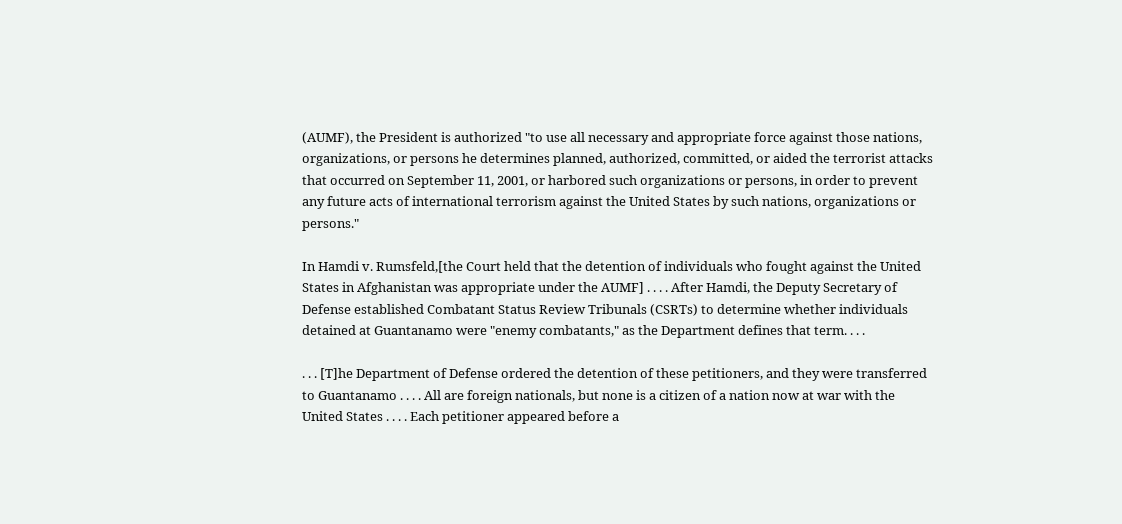(AUMF), the President is authorized "to use all necessary and appropriate force against those nations, organizations, or persons he determines planned, authorized, committed, or aided the terrorist attacks that occurred on September 11, 2001, or harbored such organizations or persons, in order to prevent any future acts of international terrorism against the United States by such nations, organizations or persons."

In Hamdi v. Rumsfeld,[the Court held that the detention of individuals who fought against the United States in Afghanistan was appropriate under the AUMF] . . . . After Hamdi, the Deputy Secretary of Defense established Combatant Status Review Tribunals (CSRTs) to determine whether individuals detained at Guantanamo were "enemy combatants," as the Department defines that term. . . .

. . . [T]he Department of Defense ordered the detention of these petitioners, and they were transferred to Guantanamo . . . . All are foreign nationals, but none is a citizen of a nation now at war with the United States . . . . Each petitioner appeared before a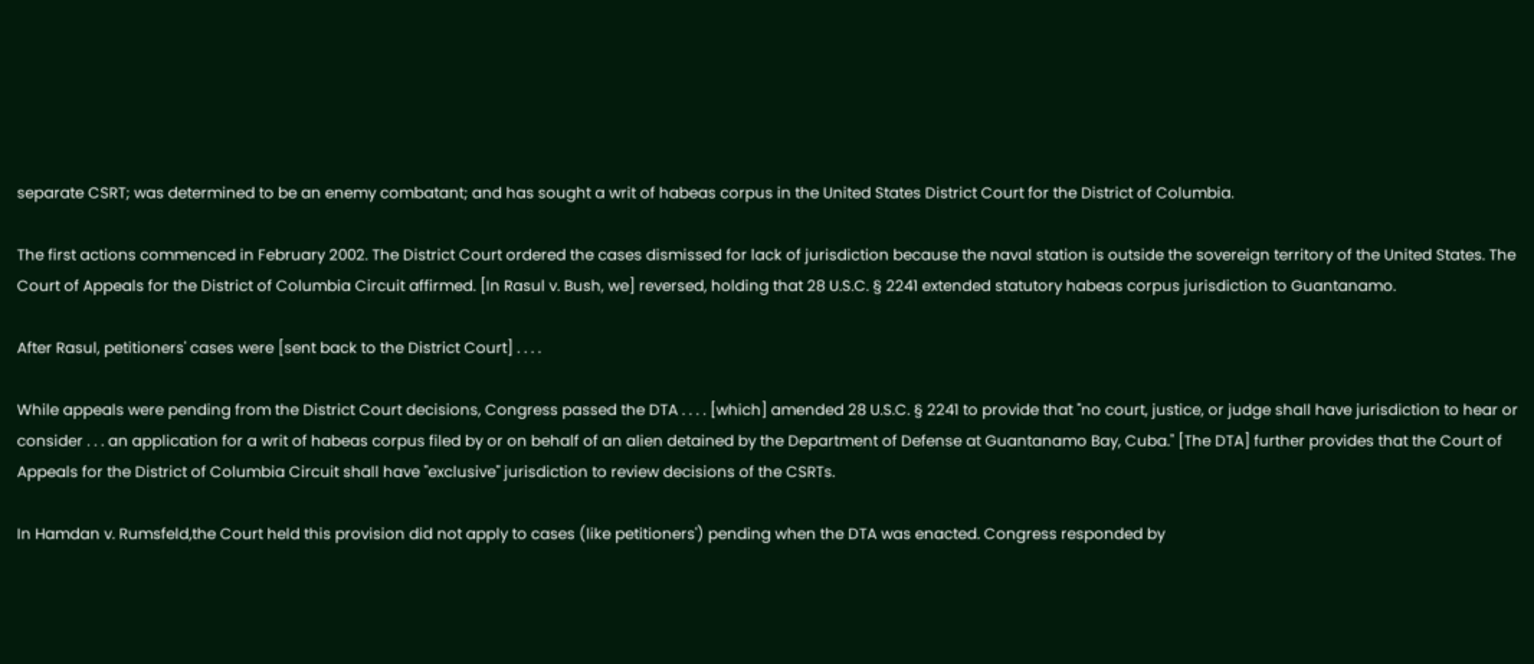separate CSRT; was determined to be an enemy combatant; and has sought a writ of habeas corpus in the United States District Court for the District of Columbia.

The first actions commenced in February 2002. The District Court ordered the cases dismissed for lack of jurisdiction because the naval station is outside the sovereign territory of the United States. The Court of Appeals for the District of Columbia Circuit affirmed. [In Rasul v. Bush, we] reversed, holding that 28 U.S.C. § 2241 extended statutory habeas corpus jurisdiction to Guantanamo.

After Rasul, petitioners' cases were [sent back to the District Court] . . . .

While appeals were pending from the District Court decisions, Congress passed the DTA . . . . [which] amended 28 U.S.C. § 2241 to provide that "no court, justice, or judge shall have jurisdiction to hear or consider . . . an application for a writ of habeas corpus filed by or on behalf of an alien detained by the Department of Defense at Guantanamo Bay, Cuba." [The DTA] further provides that the Court of Appeals for the District of Columbia Circuit shall have "exclusive" jurisdiction to review decisions of the CSRTs.

In Hamdan v. Rumsfeld,the Court held this provision did not apply to cases (like petitioners') pending when the DTA was enacted. Congress responded by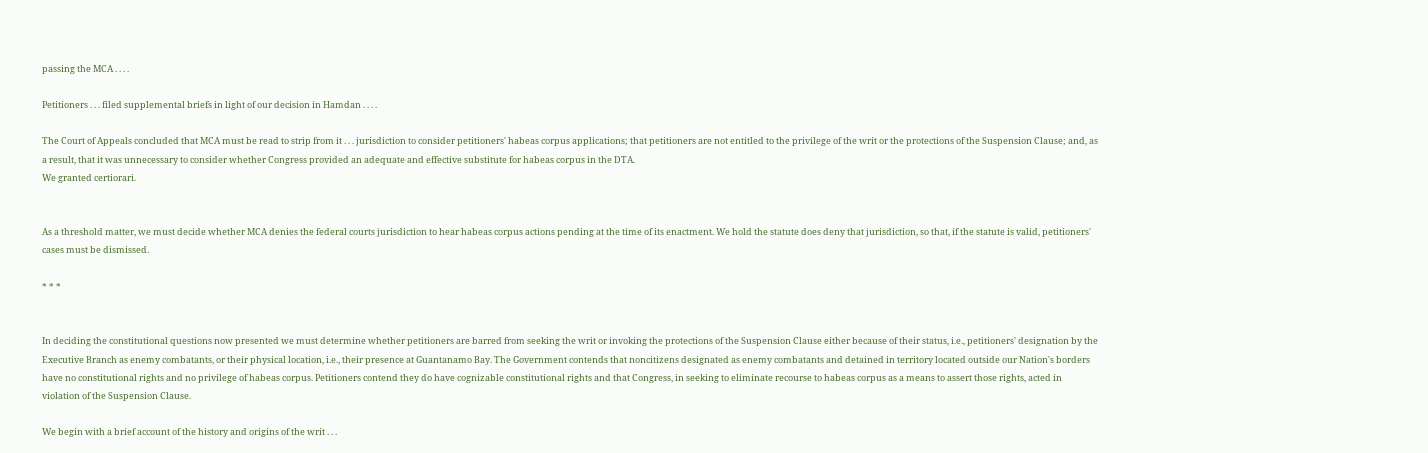passing the MCA . . . .

Petitioners . . . filed supplemental briefs in light of our decision in Hamdan . . . .

The Court of Appeals concluded that MCA must be read to strip from it . . . jurisdiction to consider petitioners' habeas corpus applications; that petitioners are not entitled to the privilege of the writ or the protections of the Suspension Clause; and, as a result, that it was unnecessary to consider whether Congress provided an adequate and effective substitute for habeas corpus in the DTA.
We granted certiorari.


As a threshold matter, we must decide whether MCA denies the federal courts jurisdiction to hear habeas corpus actions pending at the time of its enactment. We hold the statute does deny that jurisdiction, so that, if the statute is valid, petitioners' cases must be dismissed.

* * *


In deciding the constitutional questions now presented we must determine whether petitioners are barred from seeking the writ or invoking the protections of the Suspension Clause either because of their status, i.e., petitioners' designation by the Executive Branch as enemy combatants, or their physical location, i.e., their presence at Guantanamo Bay. The Government contends that noncitizens designated as enemy combatants and detained in territory located outside our Nation's borders have no constitutional rights and no privilege of habeas corpus. Petitioners contend they do have cognizable constitutional rights and that Congress, in seeking to eliminate recourse to habeas corpus as a means to assert those rights, acted in violation of the Suspension Clause.

We begin with a brief account of the history and origins of the writ . . .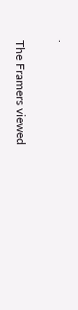.


The Framers viewed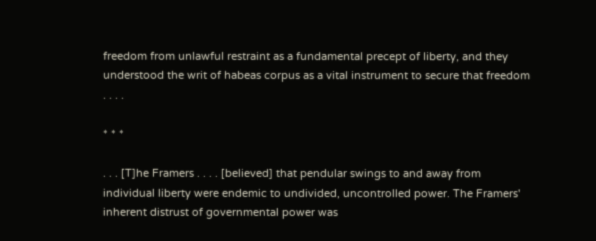freedom from unlawful restraint as a fundamental precept of liberty, and they understood the writ of habeas corpus as a vital instrument to secure that freedom . . . .

* * *

. . . [T]he Framers . . . . [believed] that pendular swings to and away from individual liberty were endemic to undivided, uncontrolled power. The Framers' inherent distrust of governmental power was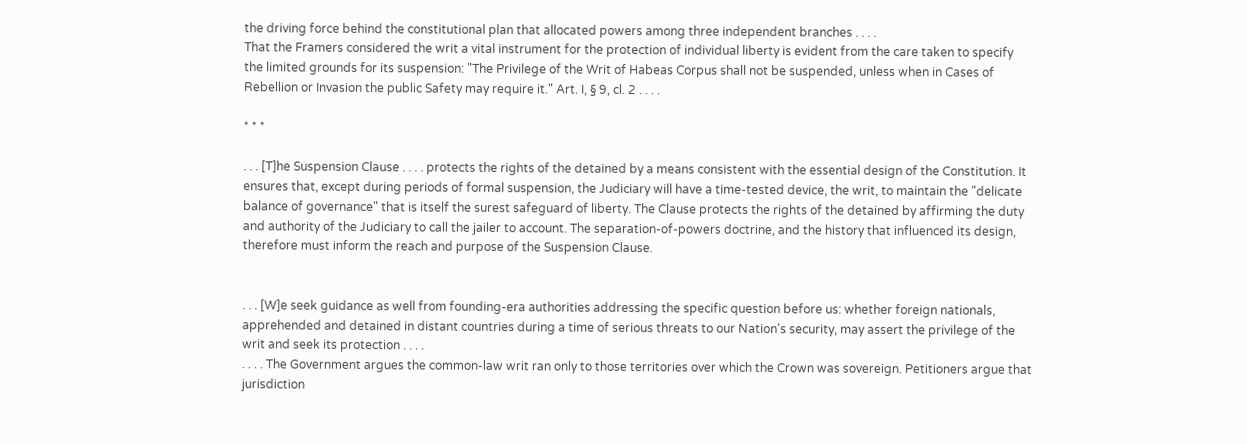the driving force behind the constitutional plan that allocated powers among three independent branches . . . .
That the Framers considered the writ a vital instrument for the protection of individual liberty is evident from the care taken to specify the limited grounds for its suspension: "The Privilege of the Writ of Habeas Corpus shall not be suspended, unless when in Cases of Rebellion or Invasion the public Safety may require it." Art. I, § 9, cl. 2 . . . .

* * *

. . . [T]he Suspension Clause . . . . protects the rights of the detained by a means consistent with the essential design of the Constitution. It ensures that, except during periods of formal suspension, the Judiciary will have a time-tested device, the writ, to maintain the "delicate balance of governance" that is itself the surest safeguard of liberty. The Clause protects the rights of the detained by affirming the duty and authority of the Judiciary to call the jailer to account. The separation-of-powers doctrine, and the history that influenced its design, therefore must inform the reach and purpose of the Suspension Clause.


. . . [W]e seek guidance as well from founding-era authorities addressing the specific question before us: whether foreign nationals, apprehended and detained in distant countries during a time of serious threats to our Nation's security, may assert the privilege of the writ and seek its protection . . . .
. . . . The Government argues the common-law writ ran only to those territories over which the Crown was sovereign. Petitioners argue that jurisdiction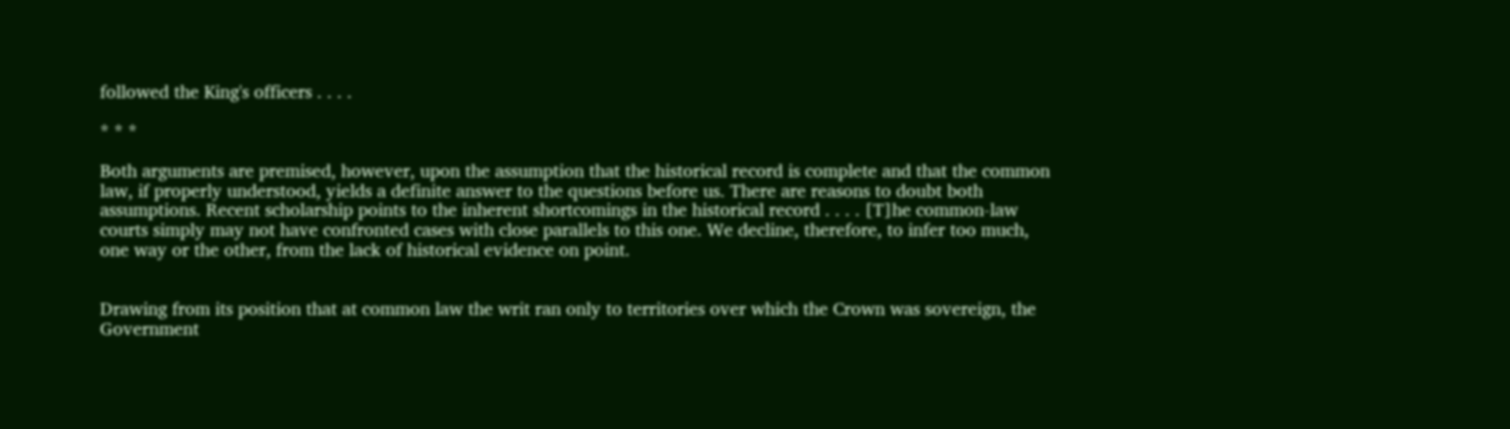followed the King's officers . . . .

* * *

Both arguments are premised, however, upon the assumption that the historical record is complete and that the common law, if properly understood, yields a definite answer to the questions before us. There are reasons to doubt both assumptions. Recent scholarship points to the inherent shortcomings in the historical record . . . . [T]he common-law courts simply may not have confronted cases with close parallels to this one. We decline, therefore, to infer too much, one way or the other, from the lack of historical evidence on point.


Drawing from its position that at common law the writ ran only to territories over which the Crown was sovereign, the Government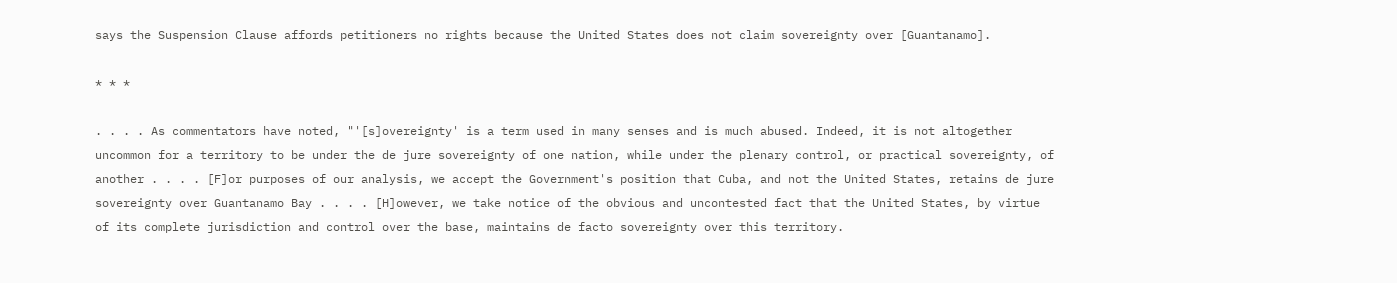says the Suspension Clause affords petitioners no rights because the United States does not claim sovereignty over [Guantanamo].

* * *

. . . . As commentators have noted, "'[s]overeignty' is a term used in many senses and is much abused. Indeed, it is not altogether uncommon for a territory to be under the de jure sovereignty of one nation, while under the plenary control, or practical sovereignty, of another . . . . [F]or purposes of our analysis, we accept the Government's position that Cuba, and not the United States, retains de jure sovereignty over Guantanamo Bay . . . . [H]owever, we take notice of the obvious and uncontested fact that the United States, by virtue of its complete jurisdiction and control over the base, maintains de facto sovereignty over this territory.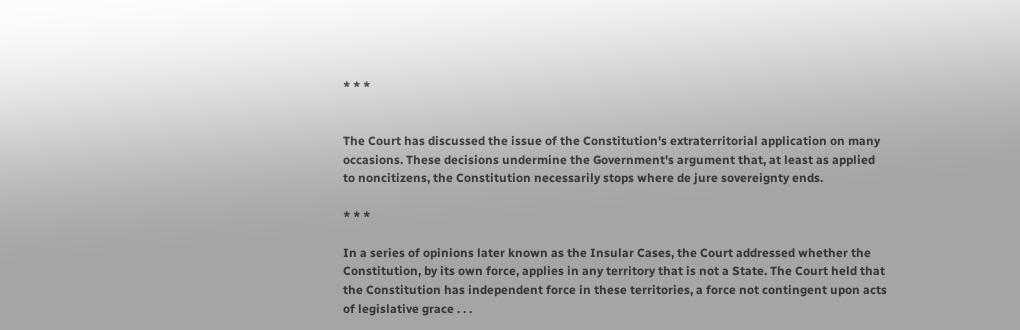* * *


The Court has discussed the issue of the Constitution's extraterritorial application on many occasions. These decisions undermine the Government's argument that, at least as applied to noncitizens, the Constitution necessarily stops where de jure sovereignty ends.

* * *

In a series of opinions later known as the Insular Cases, the Court addressed whether the Constitution, by its own force, applies in any territory that is not a State. The Court held that the Constitution has independent force in these territories, a force not contingent upon acts of legislative grace . . .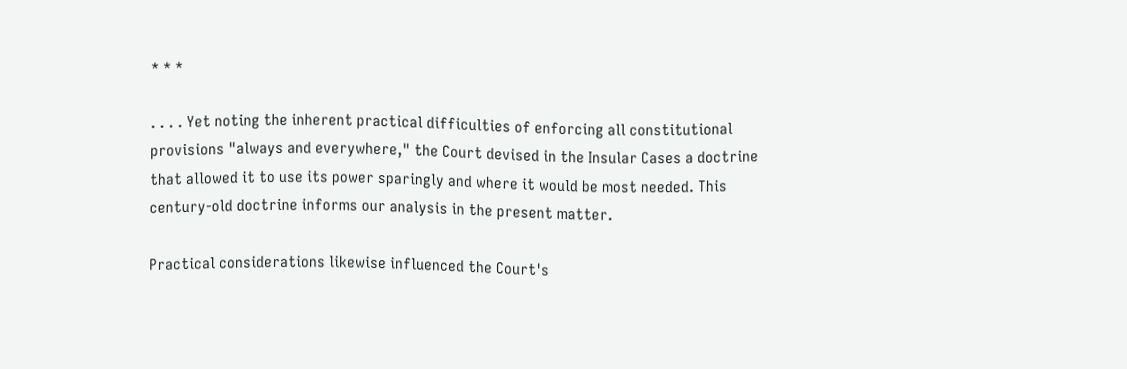* * *

. . . . Yet noting the inherent practical difficulties of enforcing all constitutional provisions "always and everywhere," the Court devised in the Insular Cases a doctrine that allowed it to use its power sparingly and where it would be most needed. This century-old doctrine informs our analysis in the present matter.

Practical considerations likewise influenced the Court's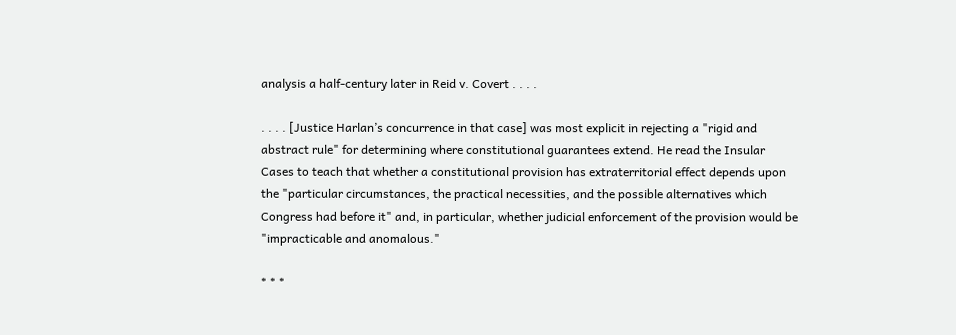analysis a half-century later in Reid v. Covert . . . .

. . . . [Justice Harlan’s concurrence in that case] was most explicit in rejecting a "rigid and abstract rule" for determining where constitutional guarantees extend. He read the Insular Cases to teach that whether a constitutional provision has extraterritorial effect depends upon the "particular circumstances, the practical necessities, and the possible alternatives which Congress had before it" and, in particular, whether judicial enforcement of the provision would be "impracticable and anomalous."

* * *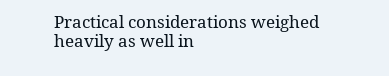Practical considerations weighed heavily as well in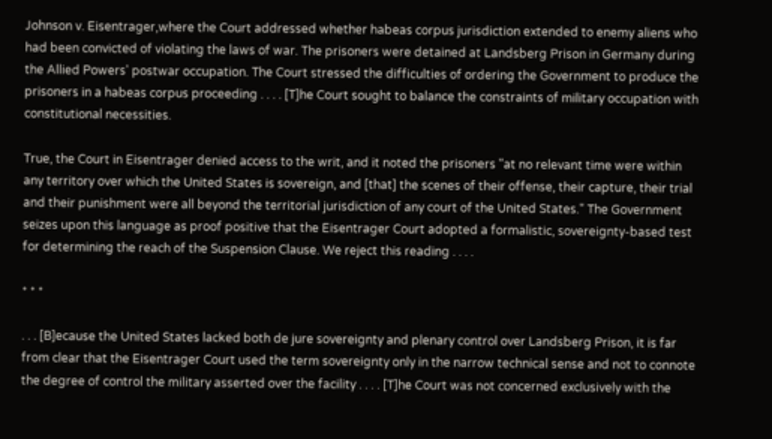Johnson v. Eisentrager,where the Court addressed whether habeas corpus jurisdiction extended to enemy aliens who had been convicted of violating the laws of war. The prisoners were detained at Landsberg Prison in Germany during the Allied Powers' postwar occupation. The Court stressed the difficulties of ordering the Government to produce the prisoners in a habeas corpus proceeding . . . . [T]he Court sought to balance the constraints of military occupation with constitutional necessities.

True, the Court in Eisentrager denied access to the writ, and it noted the prisoners "at no relevant time were within any territory over which the United States is sovereign, and [that] the scenes of their offense, their capture, their trial and their punishment were all beyond the territorial jurisdiction of any court of the United States." The Government seizes upon this language as proof positive that the Eisentrager Court adopted a formalistic, sovereignty-based test for determining the reach of the Suspension Clause. We reject this reading . . . .

* * *

. . . [B]ecause the United States lacked both de jure sovereignty and plenary control over Landsberg Prison, it is far from clear that the Eisentrager Court used the term sovereignty only in the narrow technical sense and not to connote the degree of control the military asserted over the facility . . . . [T]he Court was not concerned exclusively with the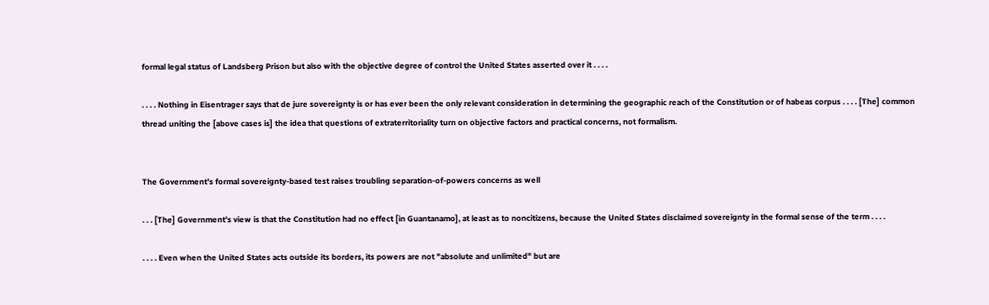formal legal status of Landsberg Prison but also with the objective degree of control the United States asserted over it . . . .

. . . . Nothing in Eisentrager says that de jure sovereignty is or has ever been the only relevant consideration in determining the geographic reach of the Constitution or of habeas corpus . . . . [The] common thread uniting the [above cases is] the idea that questions of extraterritoriality turn on objective factors and practical concerns, not formalism.


The Government's formal sovereignty-based test raises troubling separation-of-powers concerns as well

. . . [The] Government's view is that the Constitution had no effect [in Guantanamo], at least as to noncitizens, because the United States disclaimed sovereignty in the formal sense of the term . . . .

. . . . Even when the United States acts outside its borders, its powers are not "absolute and unlimited" but are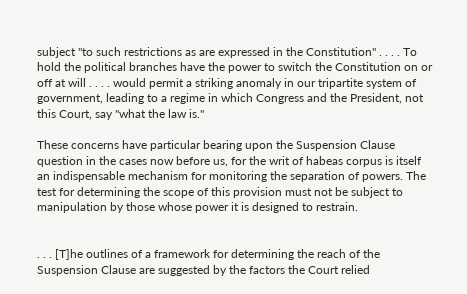subject "to such restrictions as are expressed in the Constitution" . . . . To hold the political branches have the power to switch the Constitution on or off at will . . . . would permit a striking anomaly in our tripartite system of government, leading to a regime in which Congress and the President, not this Court, say "what the law is."

These concerns have particular bearing upon the Suspension Clause question in the cases now before us, for the writ of habeas corpus is itself an indispensable mechanism for monitoring the separation of powers. The test for determining the scope of this provision must not be subject to manipulation by those whose power it is designed to restrain.


. . . [T]he outlines of a framework for determining the reach of the Suspension Clause are suggested by the factors the Court relied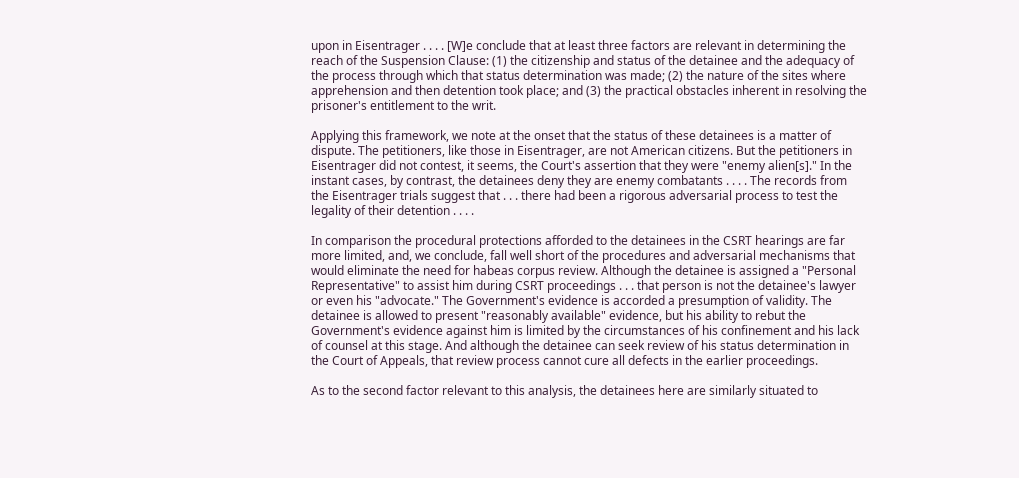upon in Eisentrager . . . . [W]e conclude that at least three factors are relevant in determining the reach of the Suspension Clause: (1) the citizenship and status of the detainee and the adequacy of the process through which that status determination was made; (2) the nature of the sites where apprehension and then detention took place; and (3) the practical obstacles inherent in resolving the prisoner's entitlement to the writ.

Applying this framework, we note at the onset that the status of these detainees is a matter of dispute. The petitioners, like those in Eisentrager, are not American citizens. But the petitioners in Eisentrager did not contest, it seems, the Court's assertion that they were "enemy alien[s]." In the instant cases, by contrast, the detainees deny they are enemy combatants . . . . The records from the Eisentrager trials suggest that . . . there had been a rigorous adversarial process to test the legality of their detention . . . .

In comparison the procedural protections afforded to the detainees in the CSRT hearings are far more limited, and, we conclude, fall well short of the procedures and adversarial mechanisms that would eliminate the need for habeas corpus review. Although the detainee is assigned a "Personal Representative" to assist him during CSRT proceedings . . . that person is not the detainee's lawyer or even his "advocate." The Government's evidence is accorded a presumption of validity. The detainee is allowed to present "reasonably available" evidence, but his ability to rebut the Government's evidence against him is limited by the circumstances of his confinement and his lack of counsel at this stage. And although the detainee can seek review of his status determination in the Court of Appeals, that review process cannot cure all defects in the earlier proceedings.

As to the second factor relevant to this analysis, the detainees here are similarly situated to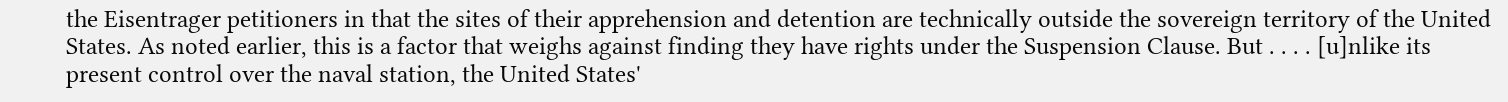the Eisentrager petitioners in that the sites of their apprehension and detention are technically outside the sovereign territory of the United States. As noted earlier, this is a factor that weighs against finding they have rights under the Suspension Clause. But . . . . [u]nlike its present control over the naval station, the United States'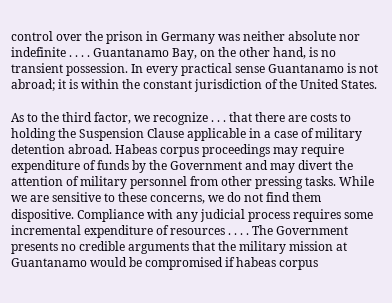control over the prison in Germany was neither absolute nor indefinite . . . . Guantanamo Bay, on the other hand, is no transient possession. In every practical sense Guantanamo is not abroad; it is within the constant jurisdiction of the United States.

As to the third factor, we recognize . . . that there are costs to holding the Suspension Clause applicable in a case of military detention abroad. Habeas corpus proceedings may require expenditure of funds by the Government and may divert the attention of military personnel from other pressing tasks. While we are sensitive to these concerns, we do not find them dispositive. Compliance with any judicial process requires some incremental expenditure of resources . . . . The Government presents no credible arguments that the military mission at Guantanamo would be compromised if habeas corpus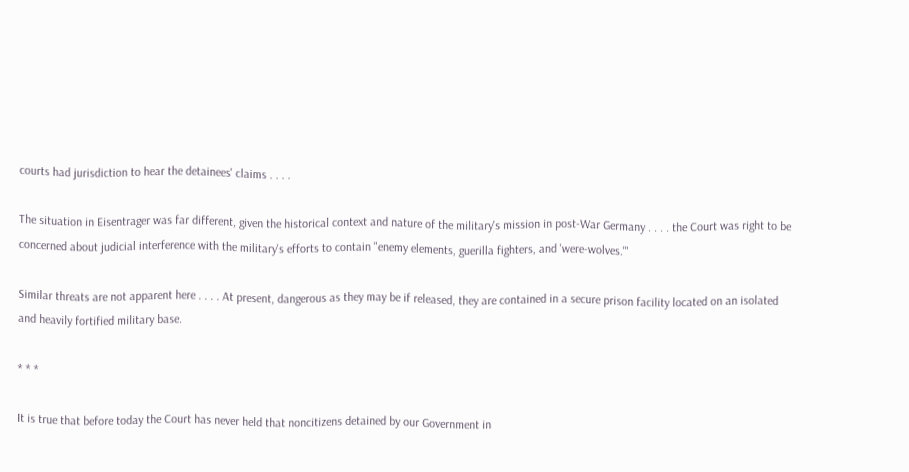courts had jurisdiction to hear the detainees' claims . . . .

The situation in Eisentrager was far different, given the historical context and nature of the military's mission in post-War Germany . . . . the Court was right to be concerned about judicial interference with the military's efforts to contain "enemy elements, guerilla fighters, and 'were-wolves.'"

Similar threats are not apparent here . . . . At present, dangerous as they may be if released, they are contained in a secure prison facility located on an isolated and heavily fortified military base.

* * *

It is true that before today the Court has never held that noncitizens detained by our Government in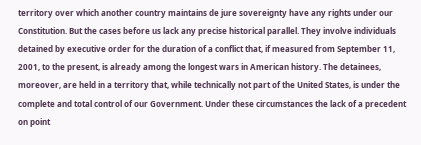territory over which another country maintains de jure sovereignty have any rights under our Constitution. But the cases before us lack any precise historical parallel. They involve individuals detained by executive order for the duration of a conflict that, if measured from September 11, 2001, to the present, is already among the longest wars in American history. The detainees, moreover, are held in a territory that, while technically not part of the United States, is under the complete and total control of our Government. Under these circumstances the lack of a precedent on point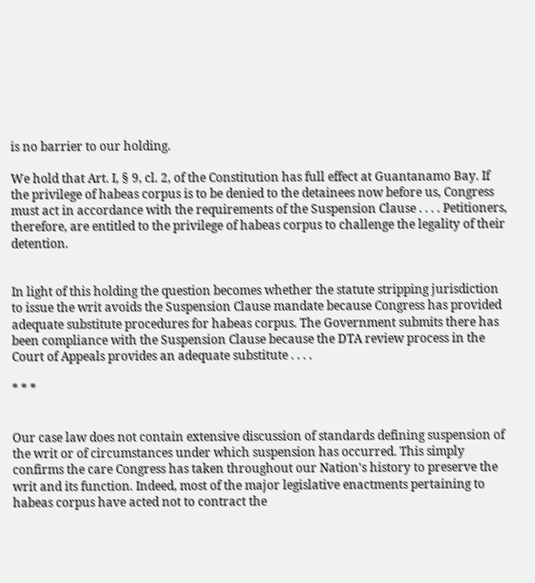is no barrier to our holding.

We hold that Art. I, § 9, cl. 2, of the Constitution has full effect at Guantanamo Bay. If the privilege of habeas corpus is to be denied to the detainees now before us, Congress must act in accordance with the requirements of the Suspension Clause . . . . Petitioners, therefore, are entitled to the privilege of habeas corpus to challenge the legality of their detention.


In light of this holding the question becomes whether the statute stripping jurisdiction to issue the writ avoids the Suspension Clause mandate because Congress has provided adequate substitute procedures for habeas corpus. The Government submits there has been compliance with the Suspension Clause because the DTA review process in the Court of Appeals provides an adequate substitute . . . .

* * *


Our case law does not contain extensive discussion of standards defining suspension of the writ or of circumstances under which suspension has occurred. This simply confirms the care Congress has taken throughout our Nation's history to preserve the writ and its function. Indeed, most of the major legislative enactments pertaining to habeas corpus have acted not to contract the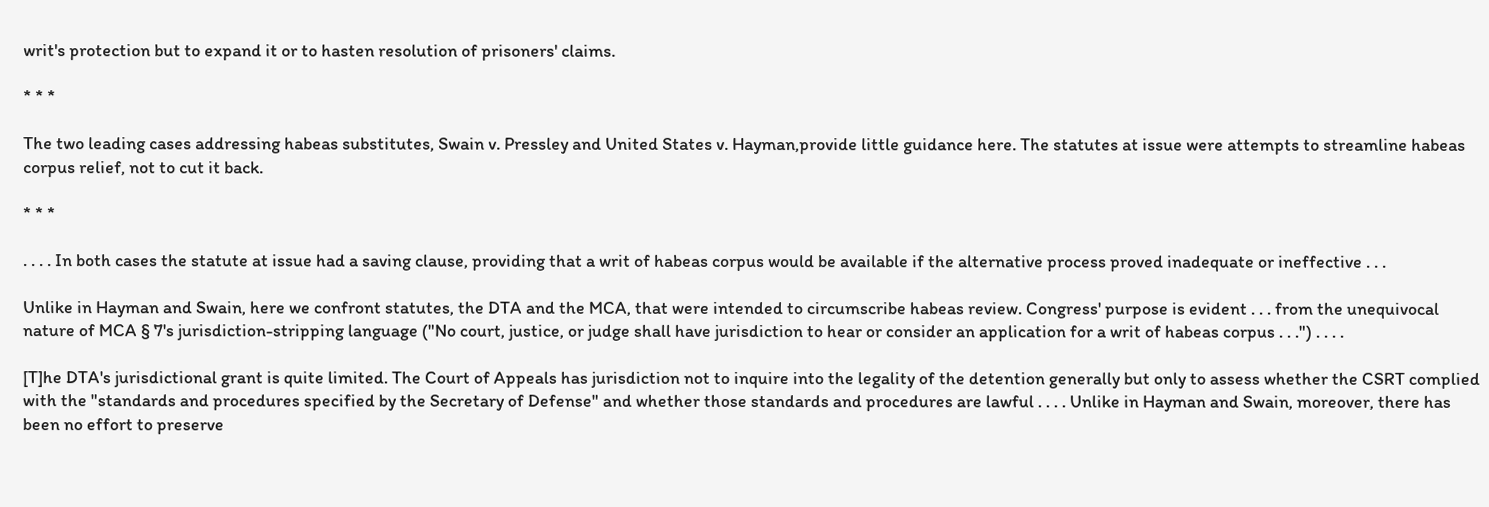writ's protection but to expand it or to hasten resolution of prisoners' claims.

* * *

The two leading cases addressing habeas substitutes, Swain v. Pressley and United States v. Hayman,provide little guidance here. The statutes at issue were attempts to streamline habeas corpus relief, not to cut it back.

* * *

. . . . In both cases the statute at issue had a saving clause, providing that a writ of habeas corpus would be available if the alternative process proved inadequate or ineffective . . .

Unlike in Hayman and Swain, here we confront statutes, the DTA and the MCA, that were intended to circumscribe habeas review. Congress' purpose is evident . . . from the unequivocal nature of MCA § 7's jurisdiction-stripping language ("No court, justice, or judge shall have jurisdiction to hear or consider an application for a writ of habeas corpus . . .") . . . .

[T]he DTA's jurisdictional grant is quite limited. The Court of Appeals has jurisdiction not to inquire into the legality of the detention generally but only to assess whether the CSRT complied with the "standards and procedures specified by the Secretary of Defense" and whether those standards and procedures are lawful . . . . Unlike in Hayman and Swain, moreover, there has been no effort to preserve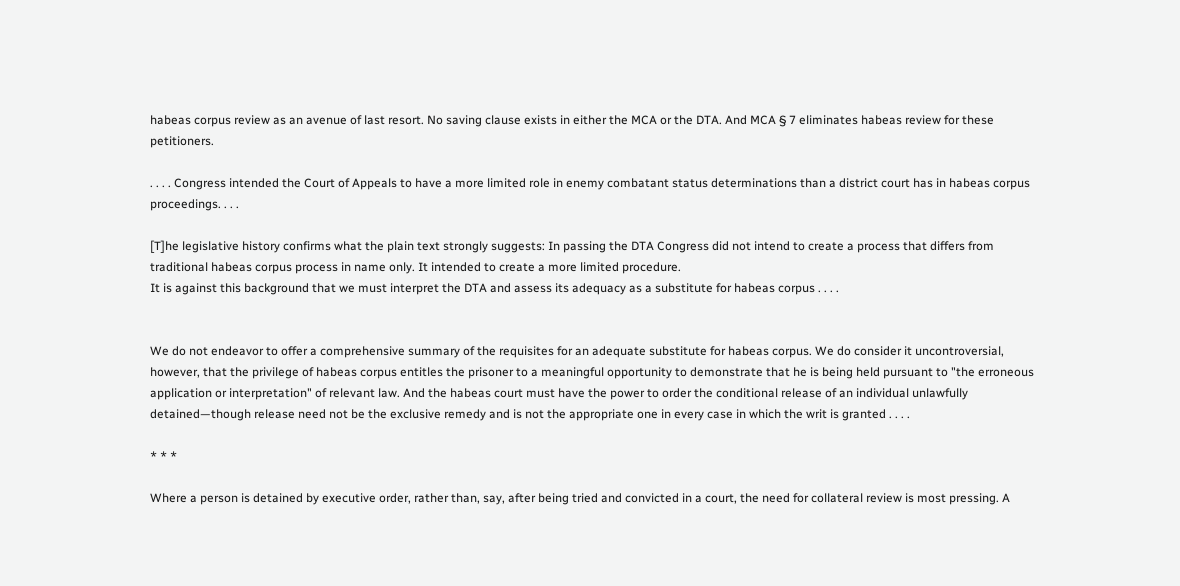habeas corpus review as an avenue of last resort. No saving clause exists in either the MCA or the DTA. And MCA § 7 eliminates habeas review for these petitioners.

. . . . Congress intended the Court of Appeals to have a more limited role in enemy combatant status determinations than a district court has in habeas corpus proceedings. . . .

[T]he legislative history confirms what the plain text strongly suggests: In passing the DTA Congress did not intend to create a process that differs from traditional habeas corpus process in name only. It intended to create a more limited procedure.
It is against this background that we must interpret the DTA and assess its adequacy as a substitute for habeas corpus . . . .


We do not endeavor to offer a comprehensive summary of the requisites for an adequate substitute for habeas corpus. We do consider it uncontroversial, however, that the privilege of habeas corpus entitles the prisoner to a meaningful opportunity to demonstrate that he is being held pursuant to "the erroneous application or interpretation" of relevant law. And the habeas court must have the power to order the conditional release of an individual unlawfully detained—though release need not be the exclusive remedy and is not the appropriate one in every case in which the writ is granted . . . .

* * *

Where a person is detained by executive order, rather than, say, after being tried and convicted in a court, the need for collateral review is most pressing. A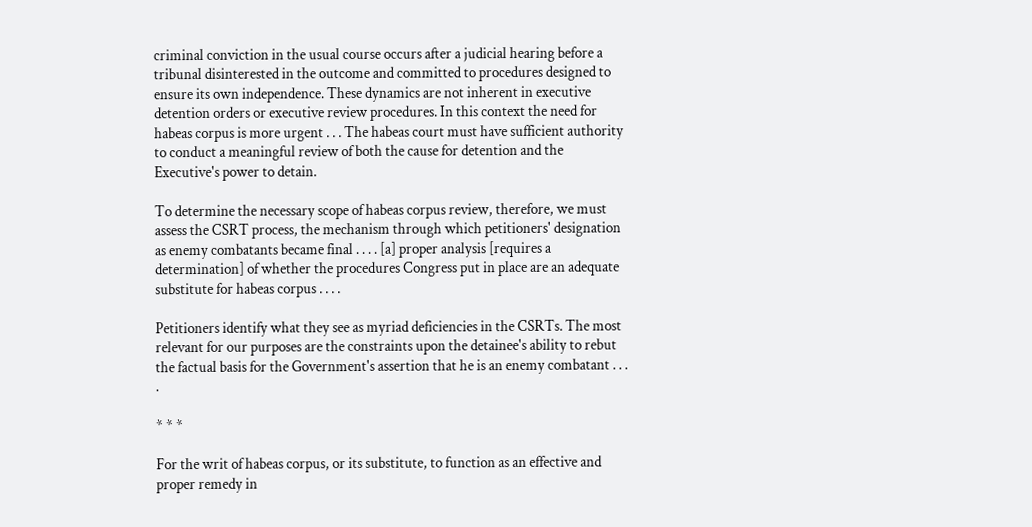criminal conviction in the usual course occurs after a judicial hearing before a tribunal disinterested in the outcome and committed to procedures designed to ensure its own independence. These dynamics are not inherent in executive detention orders or executive review procedures. In this context the need for habeas corpus is more urgent . . . The habeas court must have sufficient authority to conduct a meaningful review of both the cause for detention and the Executive's power to detain.

To determine the necessary scope of habeas corpus review, therefore, we must assess the CSRT process, the mechanism through which petitioners' designation as enemy combatants became final . . . . [a] proper analysis [requires a determination] of whether the procedures Congress put in place are an adequate substitute for habeas corpus . . . .

Petitioners identify what they see as myriad deficiencies in the CSRTs. The most relevant for our purposes are the constraints upon the detainee's ability to rebut the factual basis for the Government's assertion that he is an enemy combatant . . . .

* * *

For the writ of habeas corpus, or its substitute, to function as an effective and proper remedy in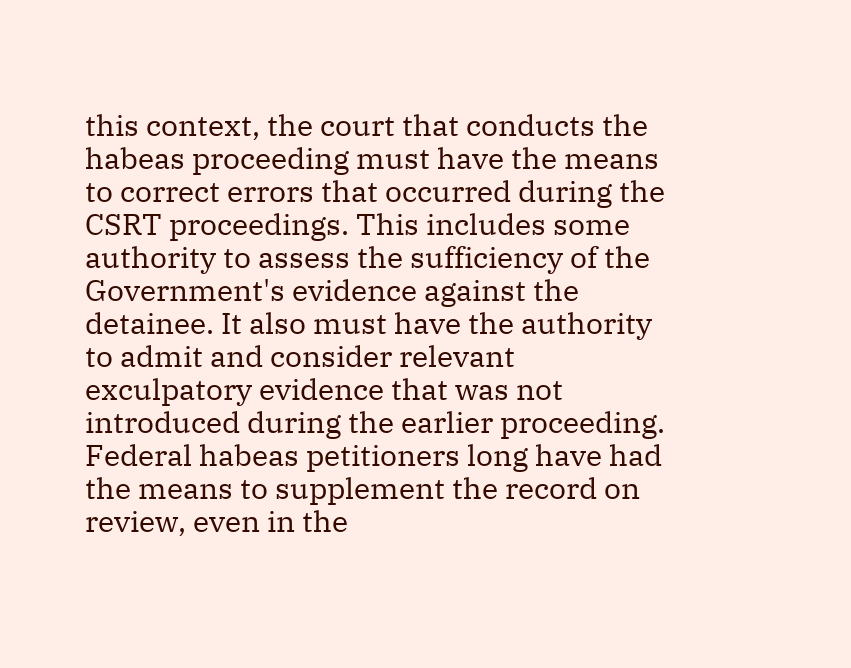this context, the court that conducts the habeas proceeding must have the means to correct errors that occurred during the CSRT proceedings. This includes some authority to assess the sufficiency of the Government's evidence against the detainee. It also must have the authority to admit and consider relevant exculpatory evidence that was not introduced during the earlier proceeding. Federal habeas petitioners long have had the means to supplement the record on review, even in the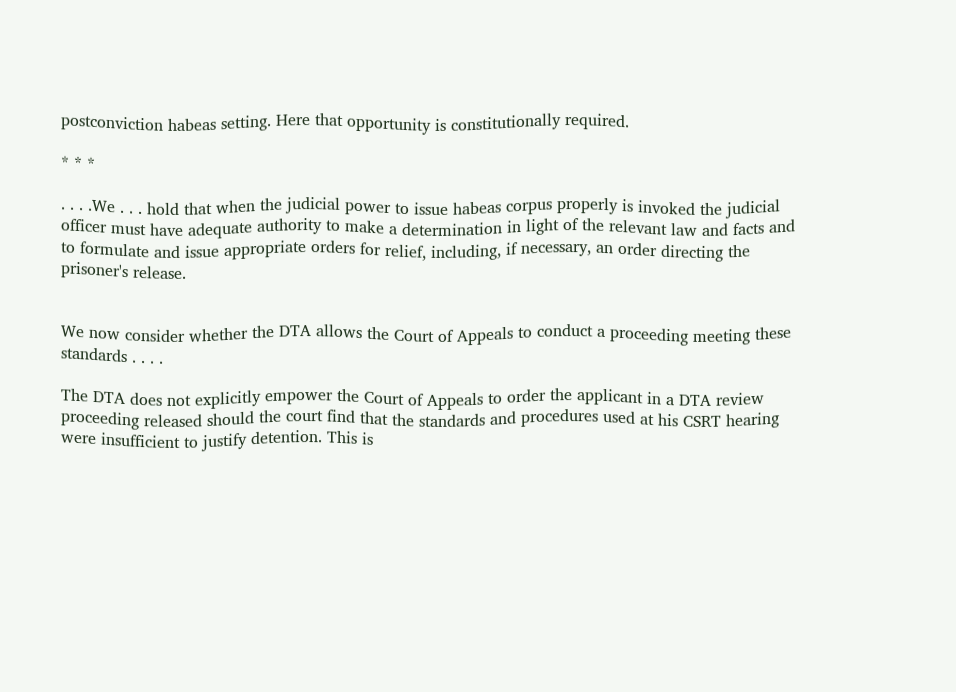postconviction habeas setting. Here that opportunity is constitutionally required.

* * *

. . . .We . . . hold that when the judicial power to issue habeas corpus properly is invoked the judicial officer must have adequate authority to make a determination in light of the relevant law and facts and to formulate and issue appropriate orders for relief, including, if necessary, an order directing the prisoner's release.


We now consider whether the DTA allows the Court of Appeals to conduct a proceeding meeting these standards . . . .

The DTA does not explicitly empower the Court of Appeals to order the applicant in a DTA review proceeding released should the court find that the standards and procedures used at his CSRT hearing were insufficient to justify detention. This is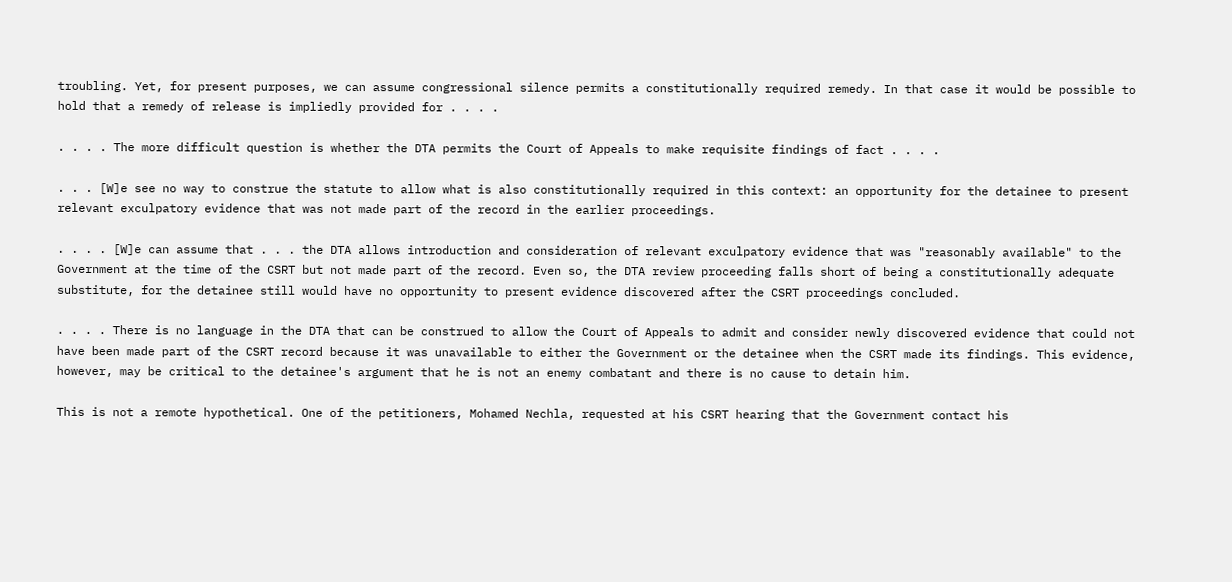troubling. Yet, for present purposes, we can assume congressional silence permits a constitutionally required remedy. In that case it would be possible to hold that a remedy of release is impliedly provided for . . . .

. . . . The more difficult question is whether the DTA permits the Court of Appeals to make requisite findings of fact . . . .

. . . [W]e see no way to construe the statute to allow what is also constitutionally required in this context: an opportunity for the detainee to present relevant exculpatory evidence that was not made part of the record in the earlier proceedings.

. . . . [W]e can assume that . . . the DTA allows introduction and consideration of relevant exculpatory evidence that was "reasonably available" to the Government at the time of the CSRT but not made part of the record. Even so, the DTA review proceeding falls short of being a constitutionally adequate substitute, for the detainee still would have no opportunity to present evidence discovered after the CSRT proceedings concluded.

. . . . There is no language in the DTA that can be construed to allow the Court of Appeals to admit and consider newly discovered evidence that could not have been made part of the CSRT record because it was unavailable to either the Government or the detainee when the CSRT made its findings. This evidence, however, may be critical to the detainee's argument that he is not an enemy combatant and there is no cause to detain him.

This is not a remote hypothetical. One of the petitioners, Mohamed Nechla, requested at his CSRT hearing that the Government contact his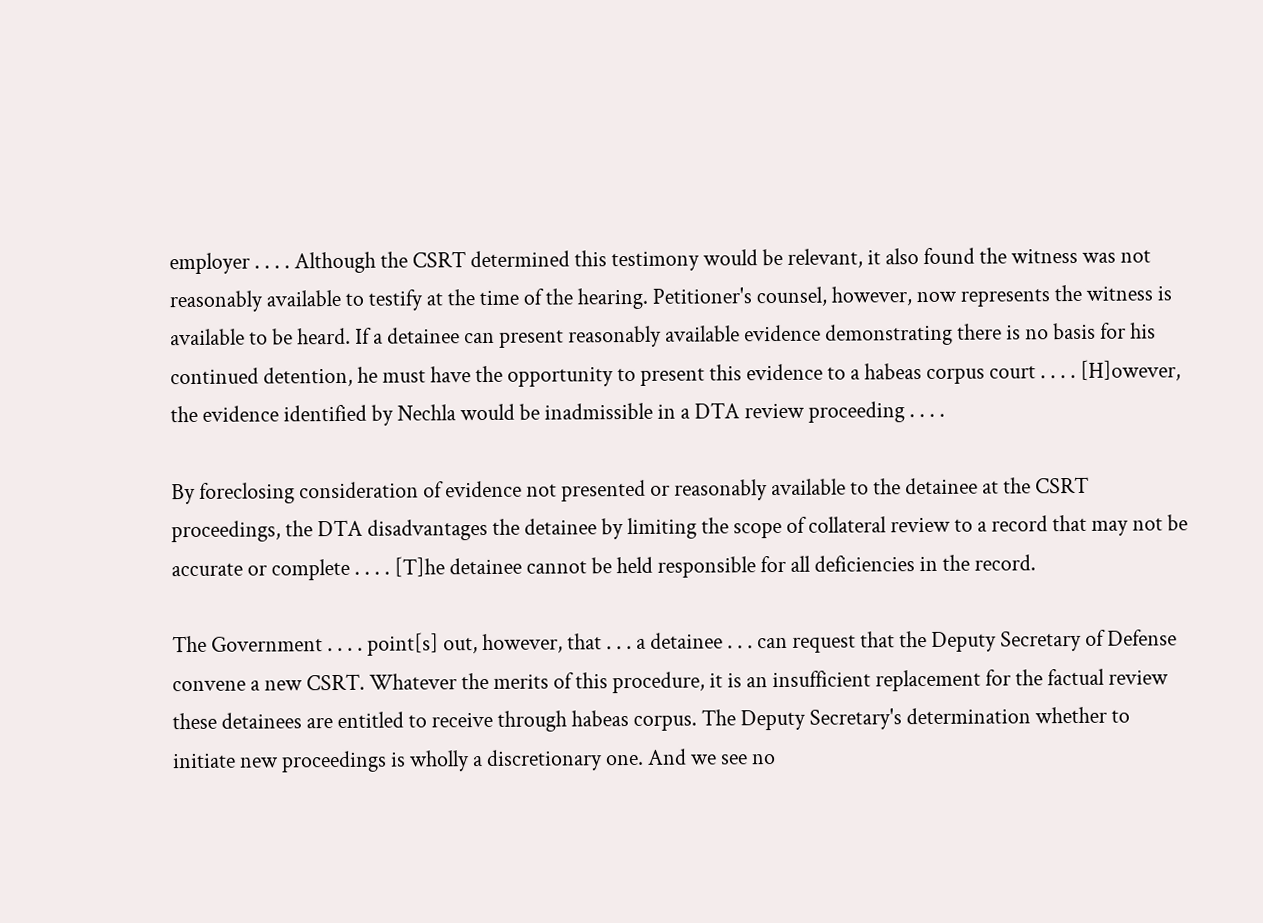employer . . . . Although the CSRT determined this testimony would be relevant, it also found the witness was not reasonably available to testify at the time of the hearing. Petitioner's counsel, however, now represents the witness is available to be heard. If a detainee can present reasonably available evidence demonstrating there is no basis for his continued detention, he must have the opportunity to present this evidence to a habeas corpus court . . . . [H]owever, the evidence identified by Nechla would be inadmissible in a DTA review proceeding . . . .

By foreclosing consideration of evidence not presented or reasonably available to the detainee at the CSRT proceedings, the DTA disadvantages the detainee by limiting the scope of collateral review to a record that may not be accurate or complete . . . . [T]he detainee cannot be held responsible for all deficiencies in the record.

The Government . . . . point[s] out, however, that . . . a detainee . . . can request that the Deputy Secretary of Defense convene a new CSRT. Whatever the merits of this procedure, it is an insufficient replacement for the factual review these detainees are entitled to receive through habeas corpus. The Deputy Secretary's determination whether to initiate new proceedings is wholly a discretionary one. And we see no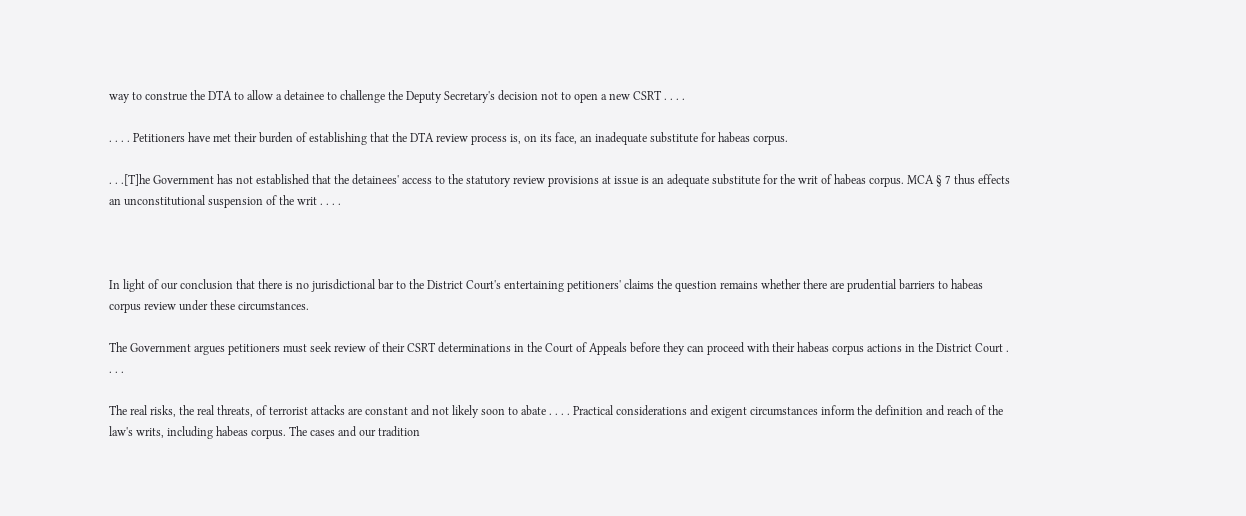way to construe the DTA to allow a detainee to challenge the Deputy Secretary's decision not to open a new CSRT . . . .

. . . . Petitioners have met their burden of establishing that the DTA review process is, on its face, an inadequate substitute for habeas corpus.

. . .[T]he Government has not established that the detainees' access to the statutory review provisions at issue is an adequate substitute for the writ of habeas corpus. MCA § 7 thus effects an unconstitutional suspension of the writ . . . .



In light of our conclusion that there is no jurisdictional bar to the District Court's entertaining petitioners' claims the question remains whether there are prudential barriers to habeas corpus review under these circumstances.

The Government argues petitioners must seek review of their CSRT determinations in the Court of Appeals before they can proceed with their habeas corpus actions in the District Court . . . .

The real risks, the real threats, of terrorist attacks are constant and not likely soon to abate . . . . Practical considerations and exigent circumstances inform the definition and reach of the law's writs, including habeas corpus. The cases and our tradition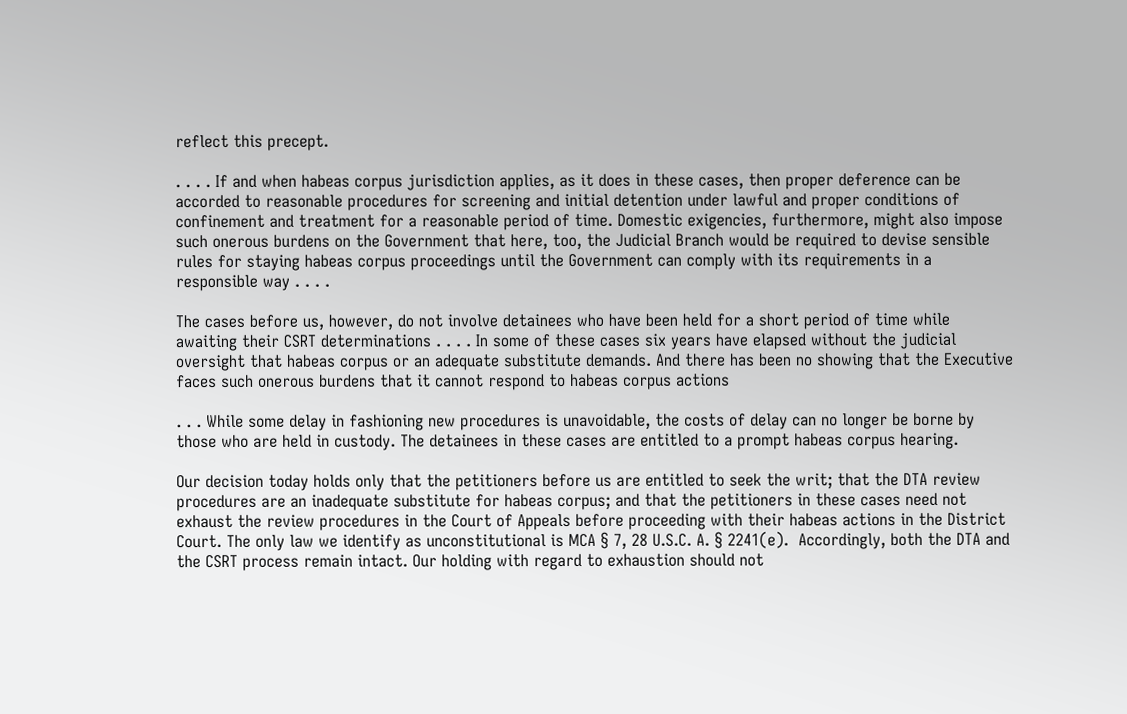reflect this precept.

. . . . If and when habeas corpus jurisdiction applies, as it does in these cases, then proper deference can be accorded to reasonable procedures for screening and initial detention under lawful and proper conditions of confinement and treatment for a reasonable period of time. Domestic exigencies, furthermore, might also impose such onerous burdens on the Government that here, too, the Judicial Branch would be required to devise sensible rules for staying habeas corpus proceedings until the Government can comply with its requirements in a responsible way . . . .

The cases before us, however, do not involve detainees who have been held for a short period of time while awaiting their CSRT determinations . . . . In some of these cases six years have elapsed without the judicial oversight that habeas corpus or an adequate substitute demands. And there has been no showing that the Executive faces such onerous burdens that it cannot respond to habeas corpus actions

. . . While some delay in fashioning new procedures is unavoidable, the costs of delay can no longer be borne by those who are held in custody. The detainees in these cases are entitled to a prompt habeas corpus hearing.

Our decision today holds only that the petitioners before us are entitled to seek the writ; that the DTA review procedures are an inadequate substitute for habeas corpus; and that the petitioners in these cases need not exhaust the review procedures in the Court of Appeals before proceeding with their habeas actions in the District Court. The only law we identify as unconstitutional is MCA § 7, 28 U.S.C. A. § 2241(e).  Accordingly, both the DTA and the CSRT process remain intact. Our holding with regard to exhaustion should not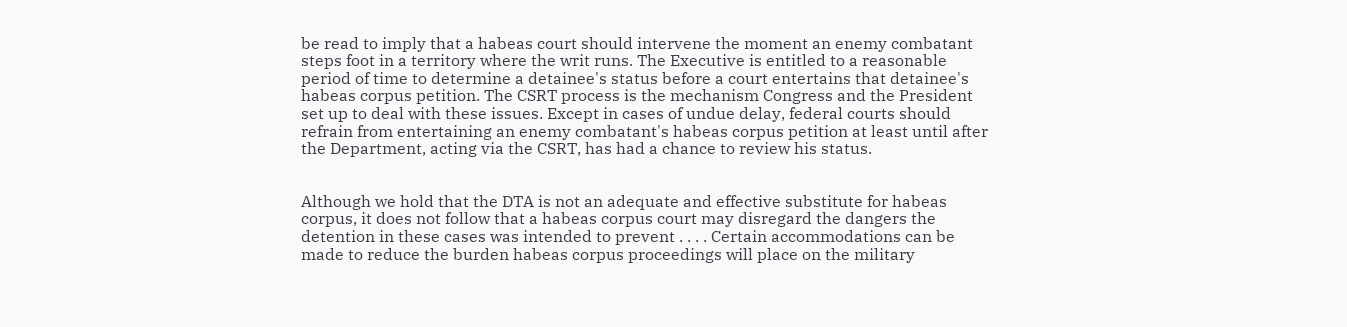be read to imply that a habeas court should intervene the moment an enemy combatant steps foot in a territory where the writ runs. The Executive is entitled to a reasonable period of time to determine a detainee's status before a court entertains that detainee's habeas corpus petition. The CSRT process is the mechanism Congress and the President set up to deal with these issues. Except in cases of undue delay, federal courts should refrain from entertaining an enemy combatant's habeas corpus petition at least until after the Department, acting via the CSRT, has had a chance to review his status.


Although we hold that the DTA is not an adequate and effective substitute for habeas corpus, it does not follow that a habeas corpus court may disregard the dangers the detention in these cases was intended to prevent . . . . Certain accommodations can be made to reduce the burden habeas corpus proceedings will place on the military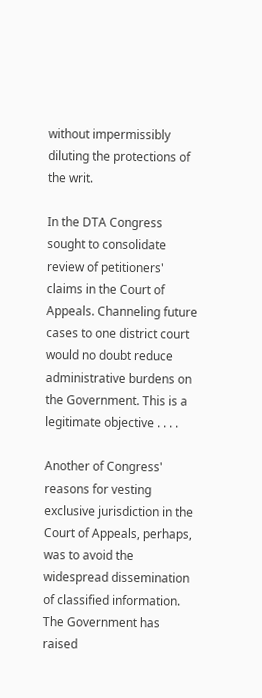without impermissibly diluting the protections of the writ.

In the DTA Congress sought to consolidate review of petitioners' claims in the Court of Appeals. Channeling future cases to one district court would no doubt reduce administrative burdens on the Government. This is a legitimate objective . . . .

Another of Congress' reasons for vesting exclusive jurisdiction in the Court of Appeals, perhaps, was to avoid the widespread dissemination of classified information. The Government has raised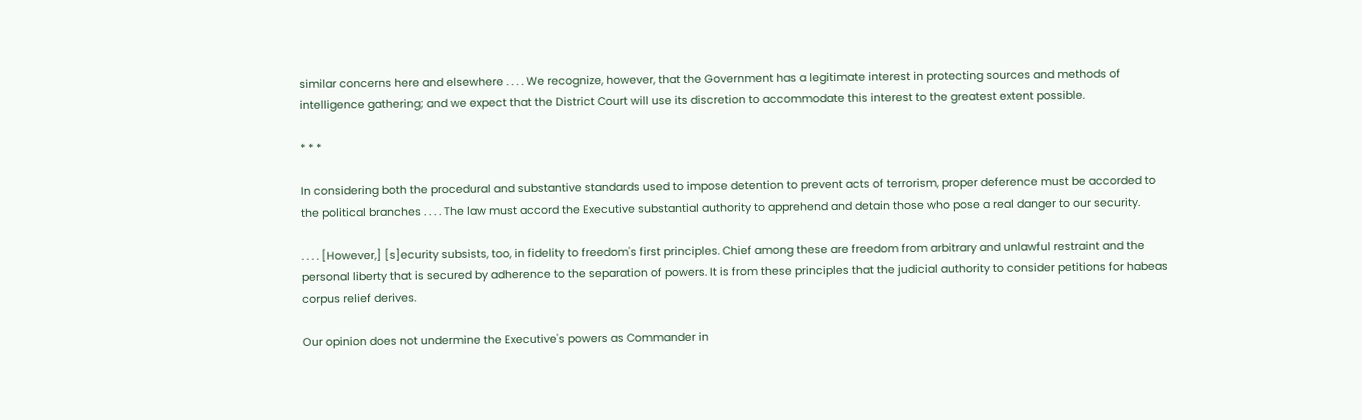similar concerns here and elsewhere . . . . We recognize, however, that the Government has a legitimate interest in protecting sources and methods of intelligence gathering; and we expect that the District Court will use its discretion to accommodate this interest to the greatest extent possible.

* * *

In considering both the procedural and substantive standards used to impose detention to prevent acts of terrorism, proper deference must be accorded to the political branches . . . . The law must accord the Executive substantial authority to apprehend and detain those who pose a real danger to our security.

. . . . [However,] [s]ecurity subsists, too, in fidelity to freedom's first principles. Chief among these are freedom from arbitrary and unlawful restraint and the personal liberty that is secured by adherence to the separation of powers. It is from these principles that the judicial authority to consider petitions for habeas corpus relief derives.

Our opinion does not undermine the Executive's powers as Commander in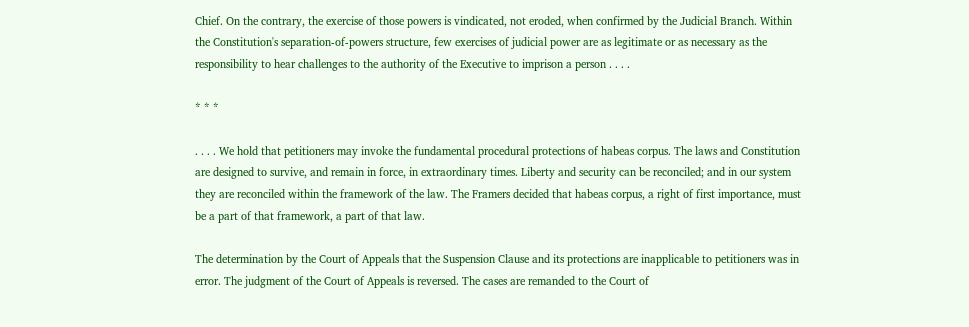Chief. On the contrary, the exercise of those powers is vindicated, not eroded, when confirmed by the Judicial Branch. Within the Constitution's separation-of-powers structure, few exercises of judicial power are as legitimate or as necessary as the responsibility to hear challenges to the authority of the Executive to imprison a person . . . .

* * *

. . . . We hold that petitioners may invoke the fundamental procedural protections of habeas corpus. The laws and Constitution are designed to survive, and remain in force, in extraordinary times. Liberty and security can be reconciled; and in our system they are reconciled within the framework of the law. The Framers decided that habeas corpus, a right of first importance, must be a part of that framework, a part of that law.

The determination by the Court of Appeals that the Suspension Clause and its protections are inapplicable to petitioners was in error. The judgment of the Court of Appeals is reversed. The cases are remanded to the Court of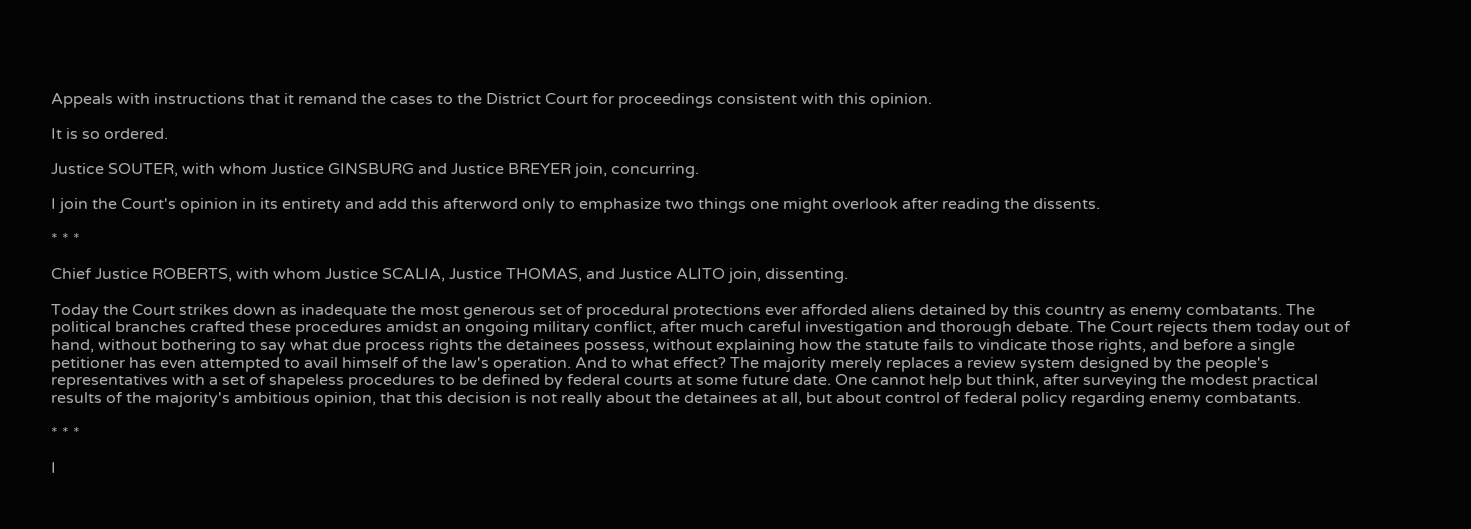Appeals with instructions that it remand the cases to the District Court for proceedings consistent with this opinion.

It is so ordered.

Justice SOUTER, with whom Justice GINSBURG and Justice BREYER join, concurring.

I join the Court's opinion in its entirety and add this afterword only to emphasize two things one might overlook after reading the dissents.

* * *

Chief Justice ROBERTS, with whom Justice SCALIA, Justice THOMAS, and Justice ALITO join, dissenting.

Today the Court strikes down as inadequate the most generous set of procedural protections ever afforded aliens detained by this country as enemy combatants. The political branches crafted these procedures amidst an ongoing military conflict, after much careful investigation and thorough debate. The Court rejects them today out of hand, without bothering to say what due process rights the detainees possess, without explaining how the statute fails to vindicate those rights, and before a single petitioner has even attempted to avail himself of the law's operation. And to what effect? The majority merely replaces a review system designed by the people's representatives with a set of shapeless procedures to be defined by federal courts at some future date. One cannot help but think, after surveying the modest practical results of the majority's ambitious opinion, that this decision is not really about the detainees at all, but about control of federal policy regarding enemy combatants.

* * *

I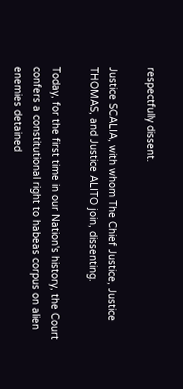respectfully dissent.

Justice SCALIA, with whom The Chief Justice, Justice THOMAS, and Justice ALITO join, dissenting.

Today, for the first time in our Nation's history, the Court confers a constitutional right to habeas corpus on alien enemies detained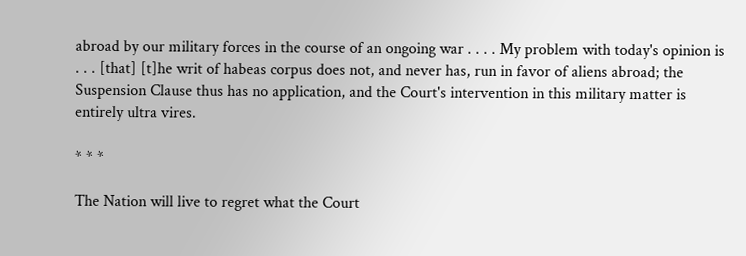abroad by our military forces in the course of an ongoing war . . . . My problem with today's opinion is . . . [that] [t]he writ of habeas corpus does not, and never has, run in favor of aliens abroad; the Suspension Clause thus has no application, and the Court's intervention in this military matter is entirely ultra vires.

* * *

The Nation will live to regret what the Court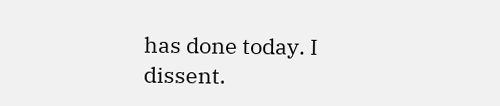has done today. I dissent.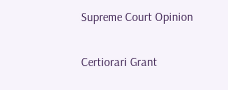Supreme Court Opinion

Certiorari Grant